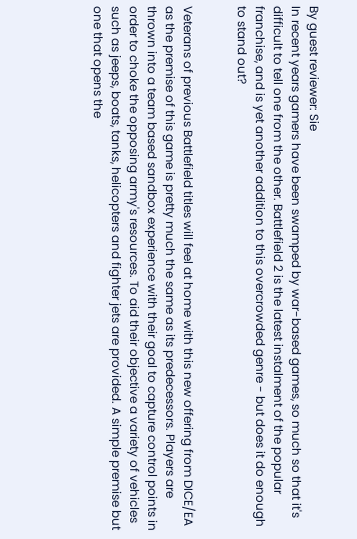By guest reviewer: Sie
In recent years gamers have been swamped by war-based games, so much so that it's difficult to tell one from the other. Battlefield 2 is the latest instalment of the popular franchise, and is yet another addition to this overcrowded genre - but does it do enough to stand out?


Veterans of previous Battlefield titles will feel at home with this new offering from DICE/EA as the premise of this game is pretty much the same as its predecessors. Players are thrown into a team based sandbox experience with their goal to capture control points in order to choke the opposing army's resources. To aid their objective a variety of vehicles such as jeeps, boats, tanks, helicopters and fighter jets are provided. A simple premise but one that opens the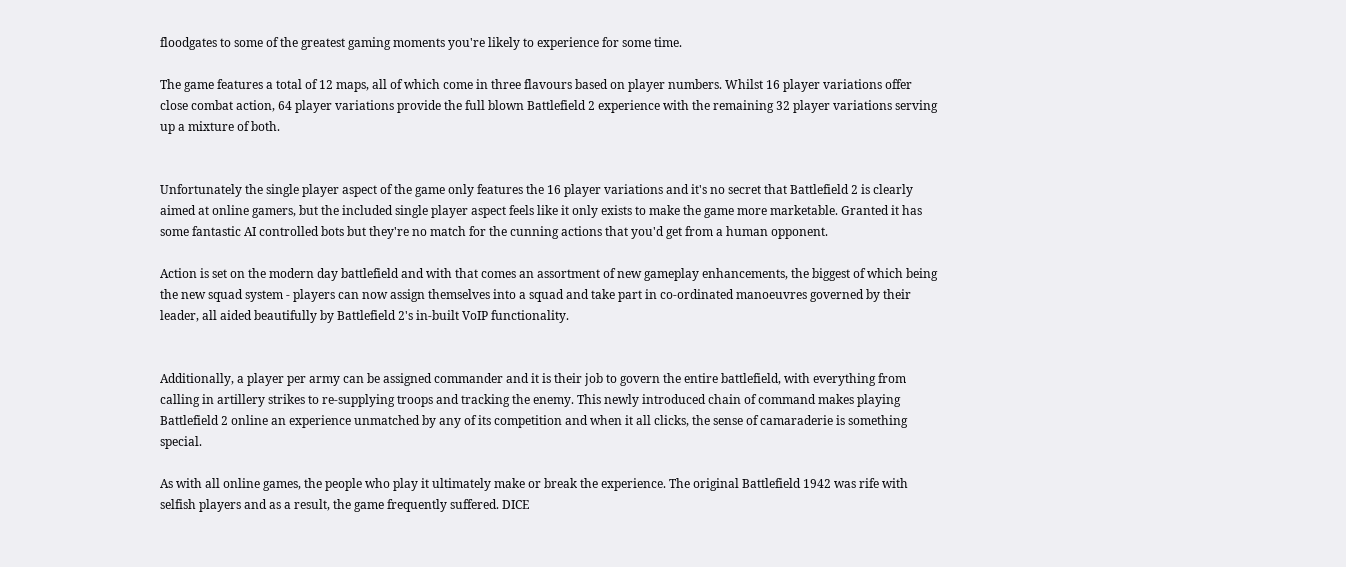floodgates to some of the greatest gaming moments you're likely to experience for some time.

The game features a total of 12 maps, all of which come in three flavours based on player numbers. Whilst 16 player variations offer close combat action, 64 player variations provide the full blown Battlefield 2 experience with the remaining 32 player variations serving up a mixture of both.


Unfortunately the single player aspect of the game only features the 16 player variations and it's no secret that Battlefield 2 is clearly aimed at online gamers, but the included single player aspect feels like it only exists to make the game more marketable. Granted it has some fantastic AI controlled bots but they're no match for the cunning actions that you'd get from a human opponent.

Action is set on the modern day battlefield and with that comes an assortment of new gameplay enhancements, the biggest of which being the new squad system - players can now assign themselves into a squad and take part in co-ordinated manoeuvres governed by their leader, all aided beautifully by Battlefield 2's in-built VoIP functionality.


Additionally, a player per army can be assigned commander and it is their job to govern the entire battlefield, with everything from calling in artillery strikes to re-supplying troops and tracking the enemy. This newly introduced chain of command makes playing Battlefield 2 online an experience unmatched by any of its competition and when it all clicks, the sense of camaraderie is something special.

As with all online games, the people who play it ultimately make or break the experience. The original Battlefield 1942 was rife with selfish players and as a result, the game frequently suffered. DICE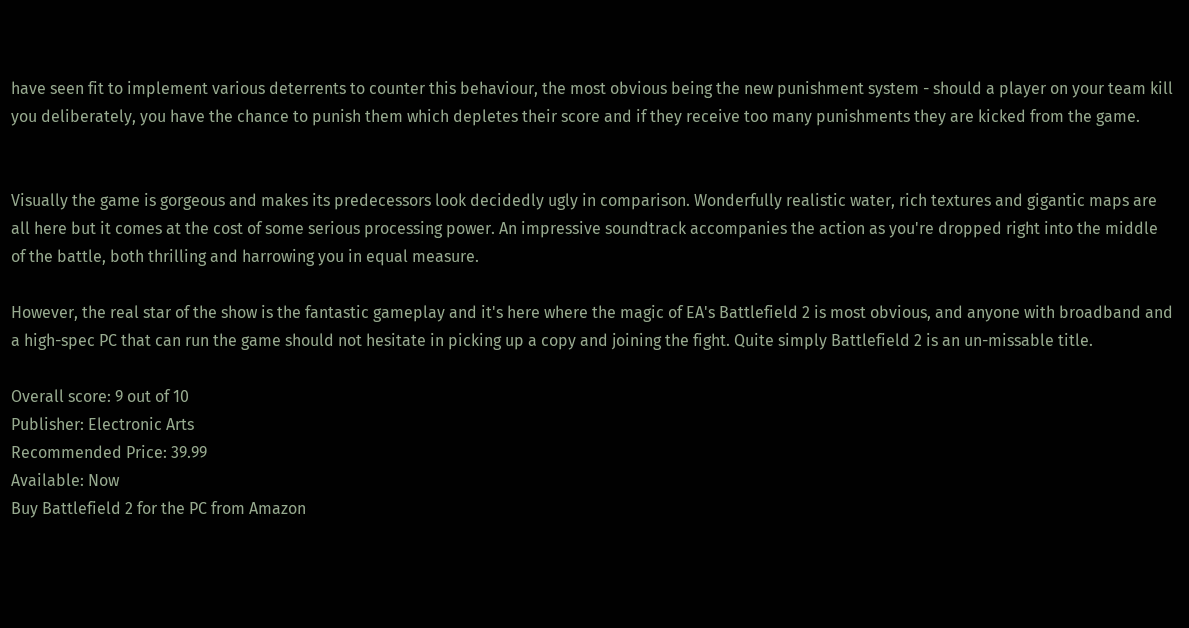have seen fit to implement various deterrents to counter this behaviour, the most obvious being the new punishment system - should a player on your team kill you deliberately, you have the chance to punish them which depletes their score and if they receive too many punishments they are kicked from the game.


Visually the game is gorgeous and makes its predecessors look decidedly ugly in comparison. Wonderfully realistic water, rich textures and gigantic maps are all here but it comes at the cost of some serious processing power. An impressive soundtrack accompanies the action as you're dropped right into the middle of the battle, both thrilling and harrowing you in equal measure.

However, the real star of the show is the fantastic gameplay and it's here where the magic of EA's Battlefield 2 is most obvious, and anyone with broadband and a high-spec PC that can run the game should not hesitate in picking up a copy and joining the fight. Quite simply Battlefield 2 is an un-missable title.

Overall score: 9 out of 10
Publisher: Electronic Arts
Recommended Price: 39.99
Available: Now
Buy Battlefield 2 for the PC from Amazon